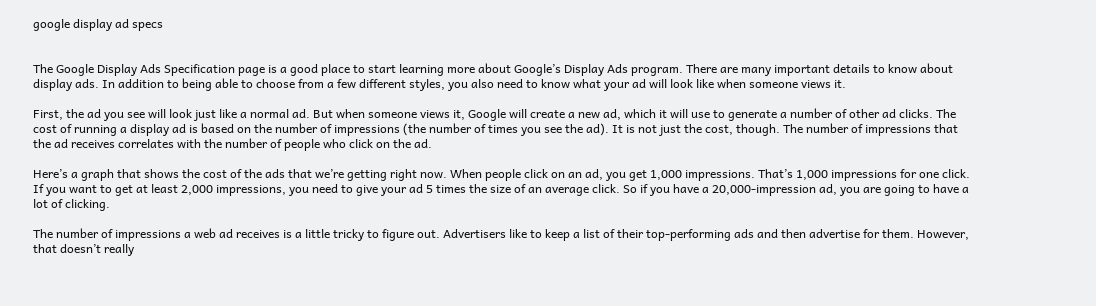google display ad specs


The Google Display Ads Specification page is a good place to start learning more about Google’s Display Ads program. There are many important details to know about display ads. In addition to being able to choose from a few different styles, you also need to know what your ad will look like when someone views it.

First, the ad you see will look just like a normal ad. But when someone views it, Google will create a new ad, which it will use to generate a number of other ad clicks. The cost of running a display ad is based on the number of impressions (the number of times you see the ad). It is not just the cost, though. The number of impressions that the ad receives correlates with the number of people who click on the ad.

Here’s a graph that shows the cost of the ads that we’re getting right now. When people click on an ad, you get 1,000 impressions. That’s 1,000 impressions for one click. If you want to get at least 2,000 impressions, you need to give your ad 5 times the size of an average click. So if you have a 20,000-impression ad, you are going to have a lot of clicking.

The number of impressions a web ad receives is a little tricky to figure out. Advertisers like to keep a list of their top-performing ads and then advertise for them. However, that doesn’t really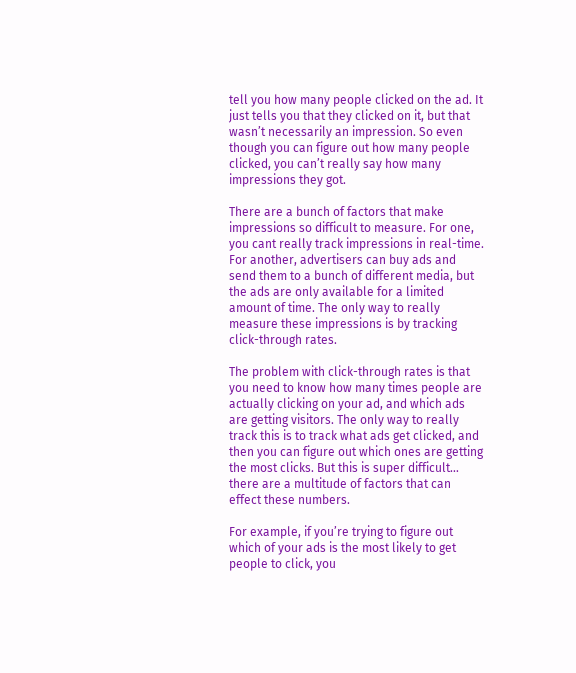tell you how many people clicked on the ad. It just tells you that they clicked on it, but that wasn’t necessarily an impression. So even though you can figure out how many people clicked, you can’t really say how many impressions they got.

There are a bunch of factors that make impressions so difficult to measure. For one, you cant really track impressions in real-time. For another, advertisers can buy ads and send them to a bunch of different media, but the ads are only available for a limited amount of time. The only way to really measure these impressions is by tracking click-through rates.

The problem with click-through rates is that you need to know how many times people are actually clicking on your ad, and which ads are getting visitors. The only way to really track this is to track what ads get clicked, and then you can figure out which ones are getting the most clicks. But this is super difficult… there are a multitude of factors that can effect these numbers.

For example, if you’re trying to figure out which of your ads is the most likely to get people to click, you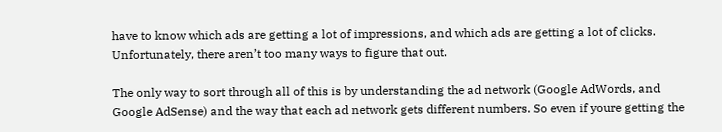have to know which ads are getting a lot of impressions, and which ads are getting a lot of clicks. Unfortunately, there aren’t too many ways to figure that out.

The only way to sort through all of this is by understanding the ad network (Google AdWords, and Google AdSense) and the way that each ad network gets different numbers. So even if youre getting the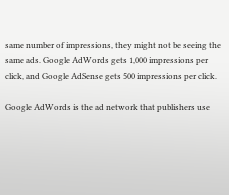same number of impressions, they might not be seeing the same ads. Google AdWords gets 1,000 impressions per click, and Google AdSense gets 500 impressions per click.

Google AdWords is the ad network that publishers use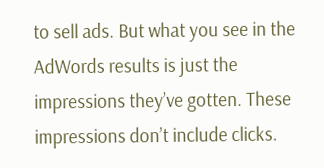to sell ads. But what you see in the AdWords results is just the impressions they’ve gotten. These impressions don’t include clicks.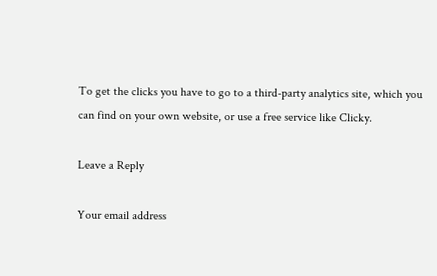To get the clicks you have to go to a third-party analytics site, which you can find on your own website, or use a free service like Clicky.

Leave a Reply

Your email address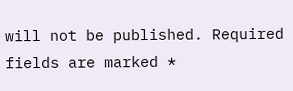will not be published. Required fields are marked *